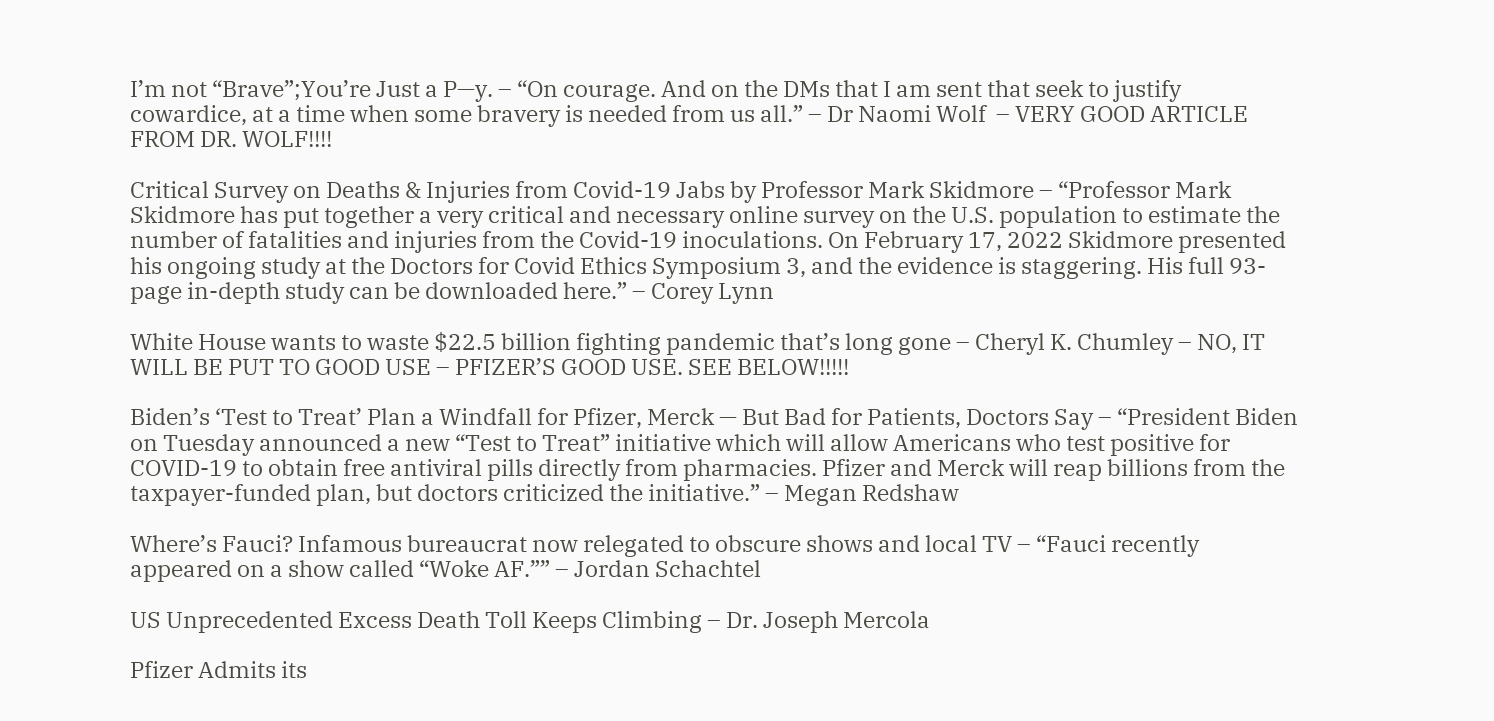I’m not “Brave”;You’re Just a P—y. – “On courage. And on the DMs that I am sent that seek to justify cowardice, at a time when some bravery is needed from us all.” – Dr Naomi Wolf  – VERY GOOD ARTICLE FROM DR. WOLF!!!!

Critical Survey on Deaths & Injuries from Covid-19 Jabs by Professor Mark Skidmore – “Professor Mark Skidmore has put together a very critical and necessary online survey on the U.S. population to estimate the number of fatalities and injuries from the Covid-19 inoculations. On February 17, 2022 Skidmore presented his ongoing study at the Doctors for Covid Ethics Symposium 3, and the evidence is staggering. His full 93-page in-depth study can be downloaded here.” – Corey Lynn

White House wants to waste $22.5 billion fighting pandemic that’s long gone – Cheryl K. Chumley – NO, IT WILL BE PUT TO GOOD USE – PFIZER’S GOOD USE. SEE BELOW!!!!!

Biden’s ‘Test to Treat’ Plan a Windfall for Pfizer, Merck — But Bad for Patients, Doctors Say – “President Biden on Tuesday announced a new “Test to Treat” initiative which will allow Americans who test positive for COVID-19 to obtain free antiviral pills directly from pharmacies. Pfizer and Merck will reap billions from the taxpayer-funded plan, but doctors criticized the initiative.” – Megan Redshaw

Where’s Fauci? Infamous bureaucrat now relegated to obscure shows and local TV – “Fauci recently appeared on a show called “Woke AF.”” – Jordan Schachtel

US Unprecedented Excess Death Toll Keeps Climbing – Dr. Joseph Mercola

Pfizer Admits its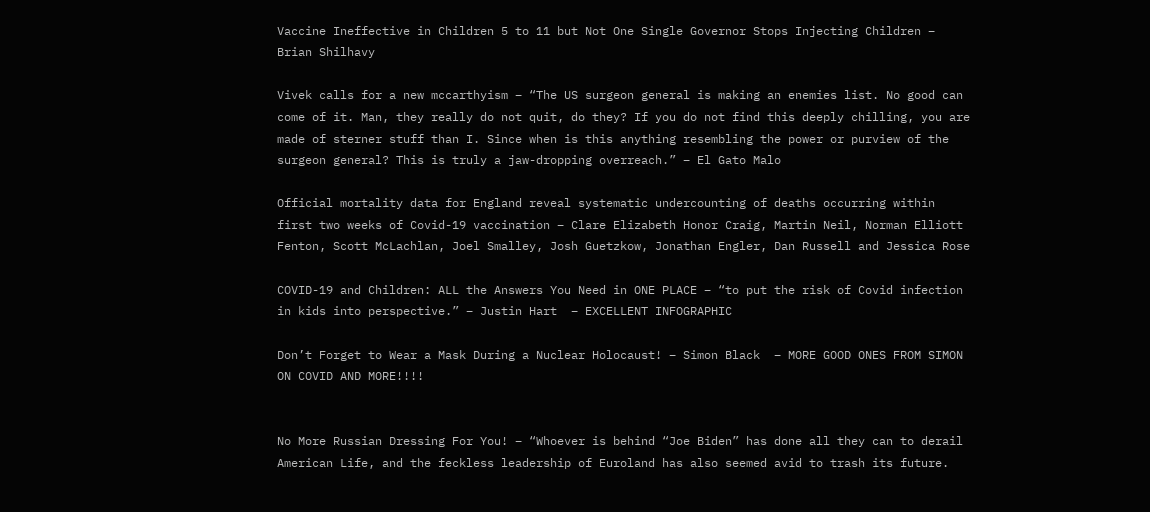Vaccine Ineffective in Children 5 to 11 but Not One Single Governor Stops Injecting Children – Brian Shilhavy

Vivek calls for a new mccarthyism – “The US surgeon general is making an enemies list. No good can come of it. Man, they really do not quit, do they? If you do not find this deeply chilling, you are made of sterner stuff than I. Since when is this anything resembling the power or purview of the surgeon general? This is truly a jaw-dropping overreach.” – El Gato Malo

Official mortality data for England reveal systematic undercounting of deaths occurring within first two weeks of Covid-19 vaccination – Clare Elizabeth Honor Craig, Martin Neil, Norman Elliott Fenton, Scott McLachlan, Joel Smalley, Josh Guetzkow, Jonathan Engler, Dan Russell and Jessica Rose

COVID-19 and Children: ALL the Answers You Need in ONE PLACE – “to put the risk of Covid infection in kids into perspective.” – Justin Hart  – EXCELLENT INFOGRAPHIC

Don’t Forget to Wear a Mask During a Nuclear Holocaust! – Simon Black  – MORE GOOD ONES FROM SIMON ON COVID AND MORE!!!!


No More Russian Dressing For You! – “Whoever is behind “Joe Biden” has done all they can to derail American Life, and the feckless leadership of Euroland has also seemed avid to trash its future.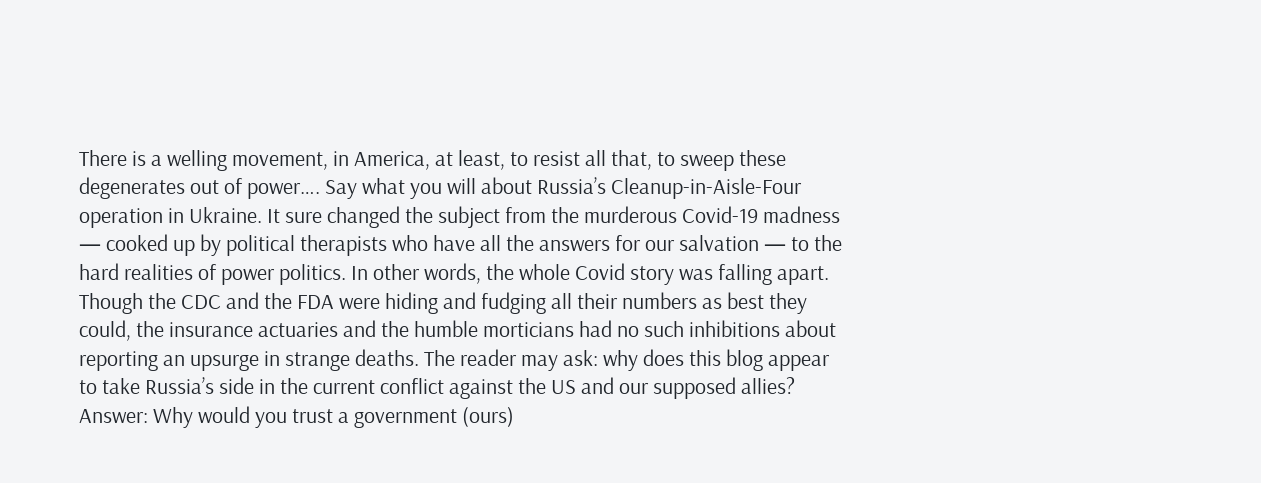There is a welling movement, in America, at least, to resist all that, to sweep these degenerates out of power…. Say what you will about Russia’s Cleanup-in-Aisle-Four operation in Ukraine. It sure changed the subject from the murderous Covid-19 madness — cooked up by political therapists who have all the answers for our salvation — to the hard realities of power politics. In other words, the whole Covid story was falling apart. Though the CDC and the FDA were hiding and fudging all their numbers as best they could, the insurance actuaries and the humble morticians had no such inhibitions about reporting an upsurge in strange deaths. The reader may ask: why does this blog appear to take Russia’s side in the current conflict against the US and our supposed allies? Answer: Why would you trust a government (ours)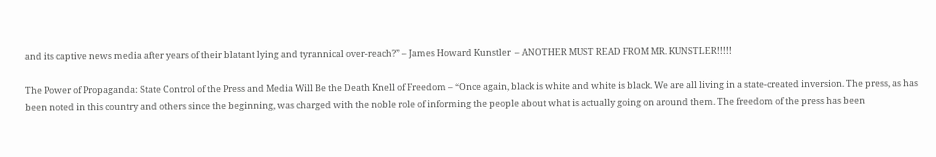and its captive news media after years of their blatant lying and tyrannical over-reach?” – James Howard Kunstler  – ANOTHER MUST READ FROM MR. KUNSTLER!!!!!

The Power of Propaganda: State Control of the Press and Media Will Be the Death Knell of Freedom – “Once again, black is white and white is black. We are all living in a state-created inversion. The press, as has been noted in this country and others since the beginning, was charged with the noble role of informing the people about what is actually going on around them. The freedom of the press has been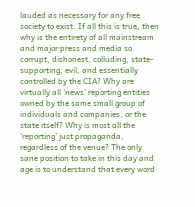lauded as necessary for any free society to exist. If all this is true, then why is the entirety of all mainstream and major press and media so corrupt, dishonest, colluding, state-supporting, evil, and essentially controlled by the CIA? Why are virtually all ‘news’ reporting entities owned by the same small group of individuals and companies, or the state itself? Why is most all the ‘reporting’ just propaganda, regardless of the venue? The only sane position to take in this day and age is to understand that every word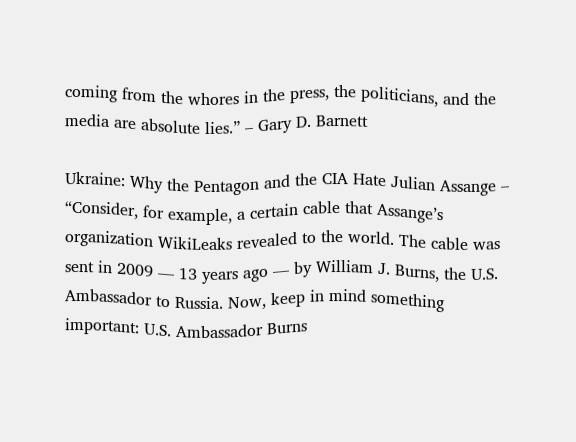coming from the whores in the press, the politicians, and the media are absolute lies.” – Gary D. Barnett

Ukraine: Why the Pentagon and the CIA Hate Julian Assange – “Consider, for example, a certain cable that Assange’s organization WikiLeaks revealed to the world. The cable was sent in 2009 — 13 years ago — by William J. Burns, the U.S. Ambassador to Russia. Now, keep in mind something important: U.S. Ambassador Burns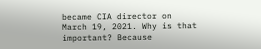became CIA director on March 19, 2021. Why is that important? Because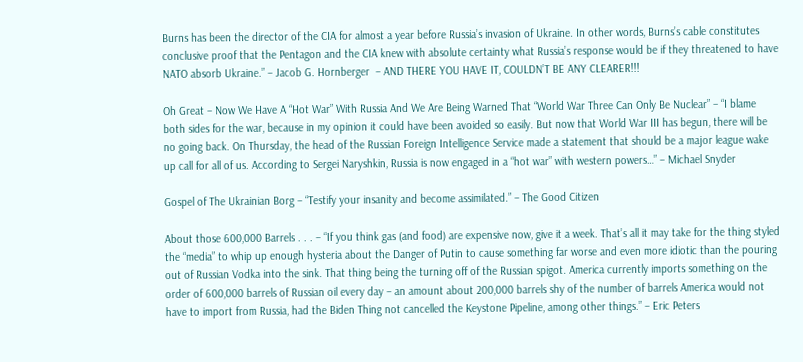Burns has been the director of the CIA for almost a year before Russia’s invasion of Ukraine. In other words, Burns’s cable constitutes conclusive proof that the Pentagon and the CIA knew with absolute certainty what Russia’s response would be if they threatened to have NATO absorb Ukraine.” – Jacob G. Hornberger  – AND THERE YOU HAVE IT, COULDN’T BE ANY CLEARER!!!

Oh Great – Now We Have A “Hot War” With Russia And We Are Being Warned That “World War Three Can Only Be Nuclear” – “I blame both sides for the war, because in my opinion it could have been avoided so easily. But now that World War III has begun, there will be no going back. On Thursday, the head of the Russian Foreign Intelligence Service made a statement that should be a major league wake up call for all of us. According to Sergei Naryshkin, Russia is now engaged in a “hot war” with western powers…” – Michael Snyder

Gospel of The Ukrainian Borg – “Testify your insanity and become assimilated.” – The Good Citizen

About those 600,000 Barrels . . . – “If you think gas (and food) are expensive now, give it a week. That’s all it may take for the thing styled the “media” to whip up enough hysteria about the Danger of Putin to cause something far worse and even more idiotic than the pouring out of Russian Vodka into the sink. That thing being the turning off of the Russian spigot. America currently imports something on the order of 600,000 barrels of Russian oil every day – an amount about 200,000 barrels shy of the number of barrels America would not have to import from Russia, had the Biden Thing not cancelled the Keystone Pipeline, among other things.” – Eric Peters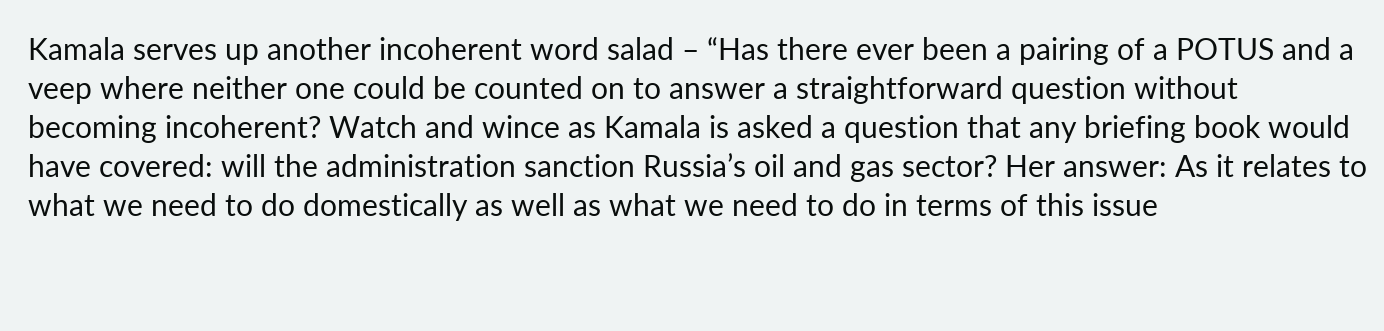Kamala serves up another incoherent word salad – “Has there ever been a pairing of a POTUS and a veep where neither one could be counted on to answer a straightforward question without becoming incoherent? Watch and wince as Kamala is asked a question that any briefing book would have covered: will the administration sanction Russia’s oil and gas sector? Her answer: As it relates to what we need to do domestically as well as what we need to do in terms of this issue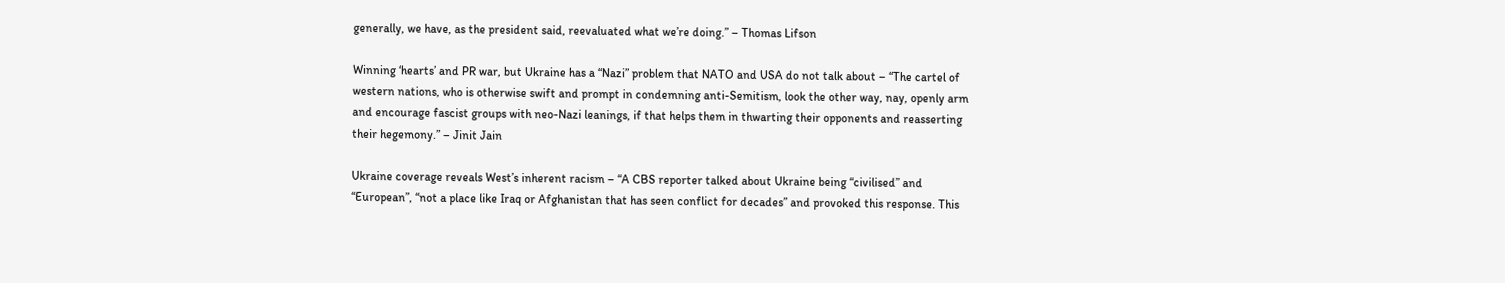generally, we have, as the president said, reevaluated what we’re doing.” – Thomas Lifson

Winning ‘hearts’ and PR war, but Ukraine has a “Nazi” problem that NATO and USA do not talk about – “The cartel of western nations, who is otherwise swift and prompt in condemning anti-Semitism, look the other way, nay, openly arm and encourage fascist groups with neo-Nazi leanings, if that helps them in thwarting their opponents and reasserting their hegemony.” – Jinit Jain

Ukraine coverage reveals West’s inherent racism – “A CBS reporter talked about Ukraine being “civilised” and “European”, “not a place like Iraq or Afghanistan that has seen conflict for decades” and provoked this response. This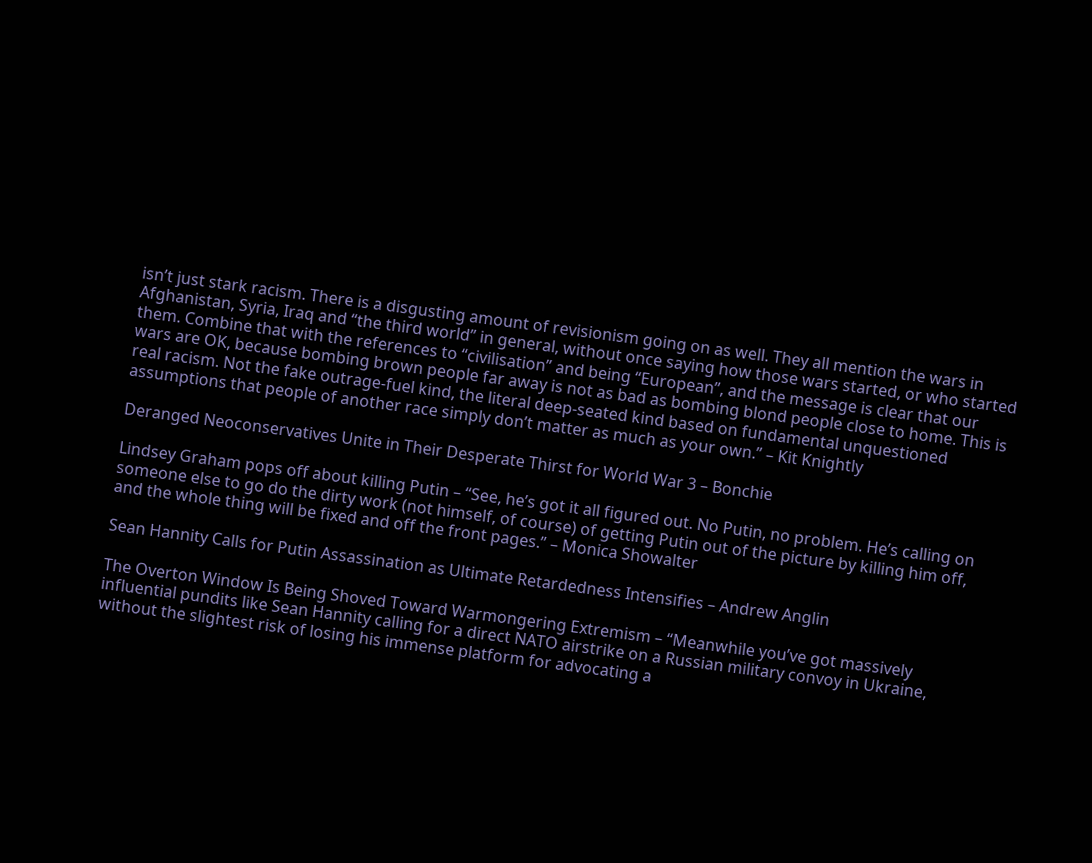isn’t just stark racism. There is a disgusting amount of revisionism going on as well. They all mention the wars in Afghanistan, Syria, Iraq and “the third world” in general, without once saying how those wars started, or who started them. Combine that with the references to “civilisation” and being “European”, and the message is clear that our wars are OK, because bombing brown people far away is not as bad as bombing blond people close to home. This is real racism. Not the fake outrage-fuel kind, the literal deep-seated kind based on fundamental unquestioned assumptions that people of another race simply don’t matter as much as your own.” – Kit Knightly

Deranged Neoconservatives Unite in Their Desperate Thirst for World War 3 – Bonchie

Lindsey Graham pops off about killing Putin – “See, he’s got it all figured out. No Putin, no problem. He’s calling on someone else to go do the dirty work (not himself, of course) of getting Putin out of the picture by killing him off, and the whole thing will be fixed and off the front pages.” – Monica Showalter

Sean Hannity Calls for Putin Assassination as Ultimate Retardedness Intensifies – Andrew Anglin

The Overton Window Is Being Shoved Toward Warmongering Extremism – “Meanwhile you’ve got massively influential pundits like Sean Hannity calling for a direct NATO airstrike on a Russian military convoy in Ukraine, without the slightest risk of losing his immense platform for advocating a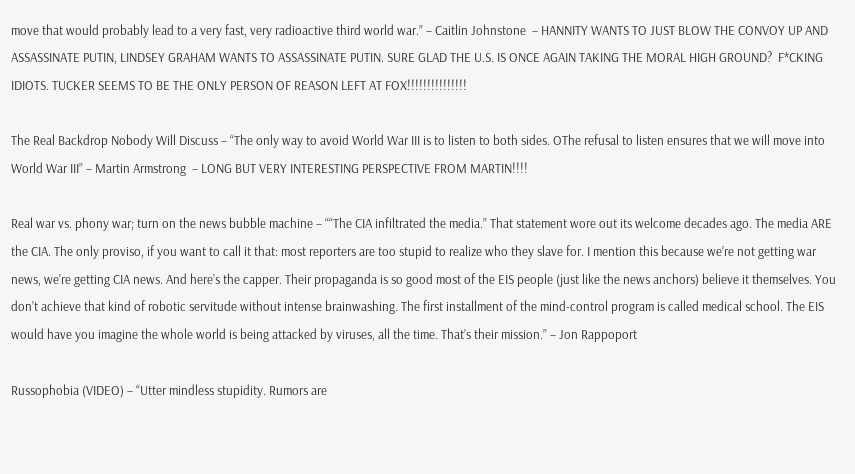move that would probably lead to a very fast, very radioactive third world war.” – Caitlin Johnstone  – HANNITY WANTS TO JUST BLOW THE CONVOY UP AND ASSASSINATE PUTIN, LINDSEY GRAHAM WANTS TO ASSASSINATE PUTIN. SURE GLAD THE U.S. IS ONCE AGAIN TAKING THE MORAL HIGH GROUND?  F*CKING IDIOTS. TUCKER SEEMS TO BE THE ONLY PERSON OF REASON LEFT AT FOX!!!!!!!!!!!!!!!

The Real Backdrop Nobody Will Discuss – “The only way to avoid World War III is to listen to both sides. OThe refusal to listen ensures that we will move into World War III” – Martin Armstrong  – LONG BUT VERY INTERESTING PERSPECTIVE FROM MARTIN!!!!

Real war vs. phony war; turn on the news bubble machine – ““The CIA infiltrated the media.” That statement wore out its welcome decades ago. The media ARE the CIA. The only proviso, if you want to call it that: most reporters are too stupid to realize who they slave for. I mention this because we’re not getting war news, we’re getting CIA news. And here’s the capper. Their propaganda is so good most of the EIS people (just like the news anchors) believe it themselves. You don’t achieve that kind of robotic servitude without intense brainwashing. The first installment of the mind-control program is called medical school. The EIS would have you imagine the whole world is being attacked by viruses, all the time. That’s their mission.” – Jon Rappoport

Russophobia (VIDEO) – “Utter mindless stupidity. Rumors are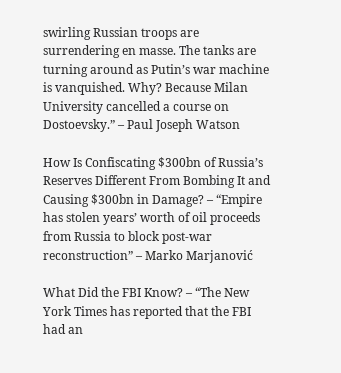swirling Russian troops are surrendering en masse. The tanks are turning around as Putin’s war machine is vanquished. Why? Because Milan University cancelled a course on Dostoevsky.” – Paul Joseph Watson

How Is Confiscating $300bn of Russia’s Reserves Different From Bombing It and Causing $300bn in Damage? – “Empire has stolen years’ worth of oil proceeds from Russia to block post-war reconstruction” – Marko Marjanović

What Did the FBI Know? – “The New York Times has reported that the FBI had an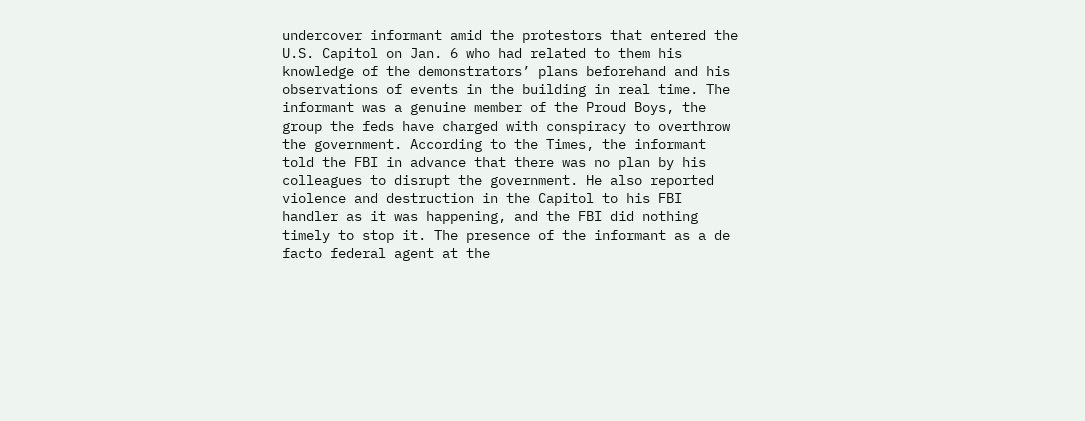undercover informant amid the protestors that entered the U.S. Capitol on Jan. 6 who had related to them his knowledge of the demonstrators’ plans beforehand and his observations of events in the building in real time. The informant was a genuine member of the Proud Boys, the group the feds have charged with conspiracy to overthrow the government. According to the Times, the informant told the FBI in advance that there was no plan by his colleagues to disrupt the government. He also reported violence and destruction in the Capitol to his FBI handler as it was happening, and the FBI did nothing timely to stop it. The presence of the informant as a de facto federal agent at the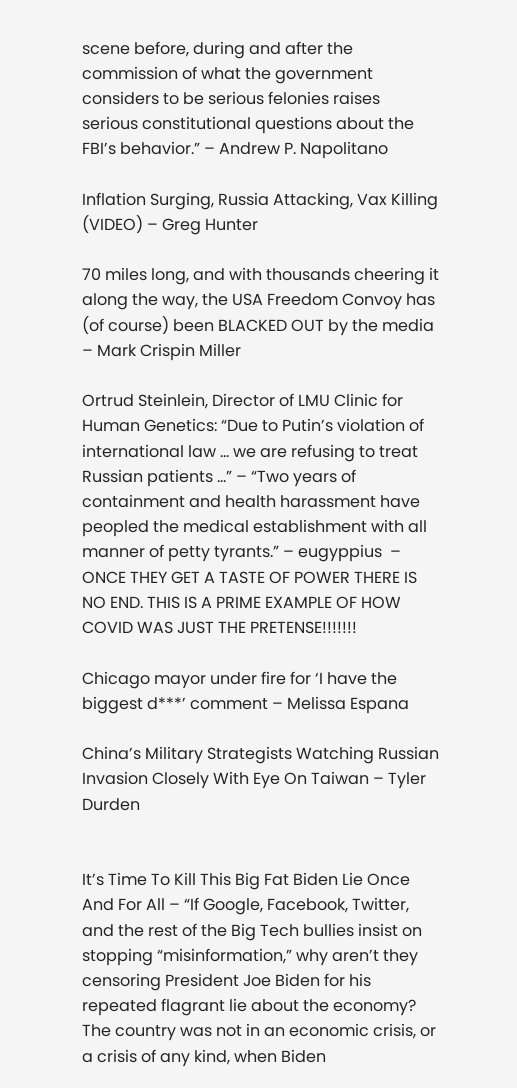scene before, during and after the commission of what the government considers to be serious felonies raises serious constitutional questions about the FBI’s behavior.” – Andrew P. Napolitano

Inflation Surging, Russia Attacking, Vax Killing (VIDEO) – Greg Hunter

70 miles long, and with thousands cheering it along the way, the USA Freedom Convoy has (of course) been BLACKED OUT by the media – Mark Crispin Miller

Ortrud Steinlein, Director of LMU Clinic for Human Genetics: “Due to Putin’s violation of international law … we are refusing to treat Russian patients …” – “Two years of containment and health harassment have peopled the medical establishment with all manner of petty tyrants.” – eugyppius  – ONCE THEY GET A TASTE OF POWER THERE IS NO END. THIS IS A PRIME EXAMPLE OF HOW COVID WAS JUST THE PRETENSE!!!!!!!

Chicago mayor under fire for ‘I have the biggest d***’ comment – Melissa Espana

China’s Military Strategists Watching Russian Invasion Closely With Eye On Taiwan – Tyler Durden


It’s Time To Kill This Big Fat Biden Lie Once And For All – “If Google, Facebook, Twitter, and the rest of the Big Tech bullies insist on stopping “misinformation,” why aren’t they censoring President Joe Biden for his repeated flagrant lie about the economy? The country was not in an economic crisis, or a crisis of any kind, when Biden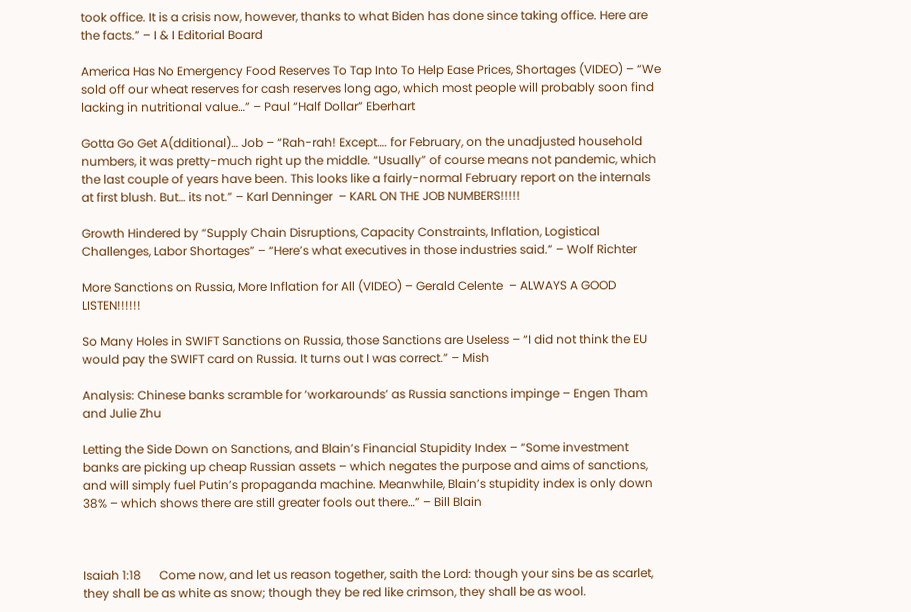took office. It is a crisis now, however, thanks to what Biden has done since taking office. Here are the facts.” – I & I Editorial Board

America Has No Emergency Food Reserves To Tap Into To Help Ease Prices, Shortages (VIDEO) – “We sold off our wheat reserves for cash reserves long ago, which most people will probably soon find lacking in nutritional value…” – Paul “Half Dollar” Eberhart

Gotta Go Get A(dditional)… Job – “Rah-rah! Except…. for February, on the unadjusted household numbers, it was pretty-much right up the middle. “Usually” of course means not pandemic, which the last couple of years have been. This looks like a fairly-normal February report on the internals at first blush. But… its not.” – Karl Denninger  – KARL ON THE JOB NUMBERS!!!!!

Growth Hindered by “Supply Chain Disruptions, Capacity Constraints, Inflation, Logistical Challenges, Labor Shortages” – “Here’s what executives in those industries said.” – Wolf Richter

More Sanctions on Russia, More Inflation for All (VIDEO) – Gerald Celente  – ALWAYS A GOOD LISTEN!!!!!!

So Many Holes in SWIFT Sanctions on Russia, those Sanctions are Useless – “I did not think the EU would pay the SWIFT card on Russia. It turns out I was correct.” – Mish

Analysis: Chinese banks scramble for ‘workarounds’ as Russia sanctions impinge – Engen Tham and Julie Zhu

Letting the Side Down on Sanctions, and Blain’s Financial Stupidity Index – “Some investment banks are picking up cheap Russian assets – which negates the purpose and aims of sanctions, and will simply fuel Putin’s propaganda machine. Meanwhile, Blain’s stupidity index is only down 38% – which shows there are still greater fools out there…” – Bill Blain



Isaiah 1:18      Come now, and let us reason together, saith the Lord: though your sins be as scarlet, they shall be as white as snow; though they be red like crimson, they shall be as wool.